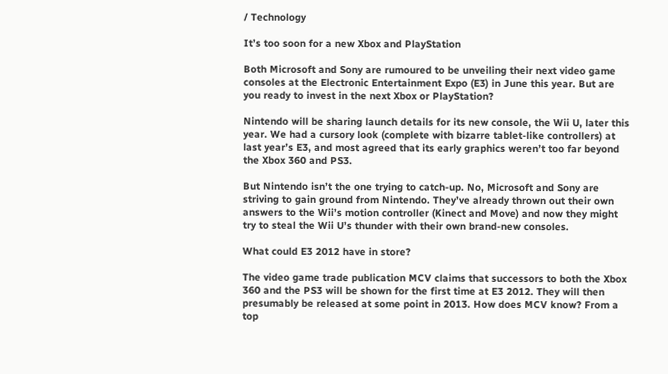/ Technology

It’s too soon for a new Xbox and PlayStation

Both Microsoft and Sony are rumoured to be unveiling their next video game consoles at the Electronic Entertainment Expo (E3) in June this year. But are you ready to invest in the next Xbox or PlayStation?

Nintendo will be sharing launch details for its new console, the Wii U, later this year. We had a cursory look (complete with bizarre tablet-like controllers) at last year’s E3, and most agreed that its early graphics weren’t too far beyond the Xbox 360 and PS3.

But Nintendo isn’t the one trying to catch-up. No, Microsoft and Sony are striving to gain ground from Nintendo. They’ve already thrown out their own answers to the Wii’s motion controller (Kinect and Move) and now they might try to steal the Wii U’s thunder with their own brand-new consoles.

What could E3 2012 have in store?

The video game trade publication MCV claims that successors to both the Xbox 360 and the PS3 will be shown for the first time at E3 2012. They will then presumably be released at some point in 2013. How does MCV know? From a top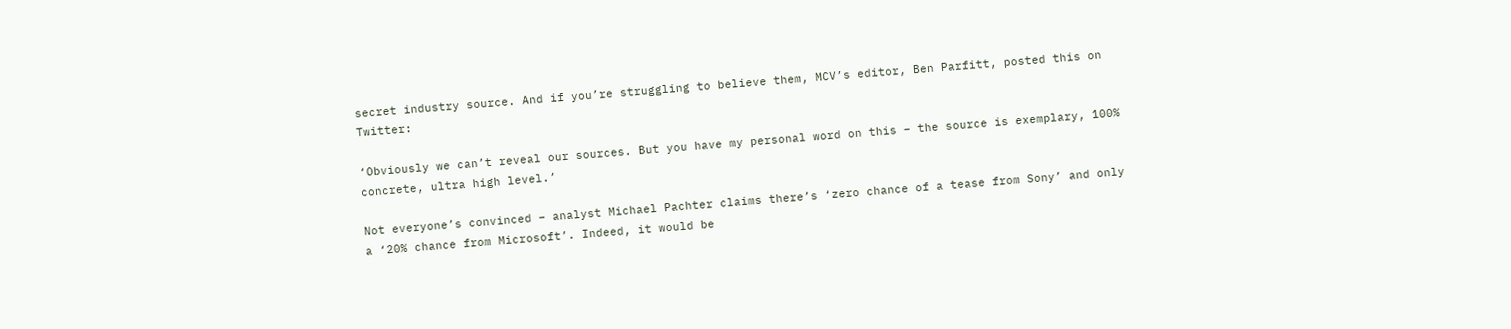secret industry source. And if you’re struggling to believe them, MCV’s editor, Ben Parfitt, posted this on Twitter:

‘Obviously we can’t reveal our sources. But you have my personal word on this – the source is exemplary, 100% concrete, ultra high level.’

Not everyone’s convinced – analyst Michael Pachter claims there’s ‘zero chance of a tease from Sony’ and only a ‘20% chance from Microsoft’. Indeed, it would be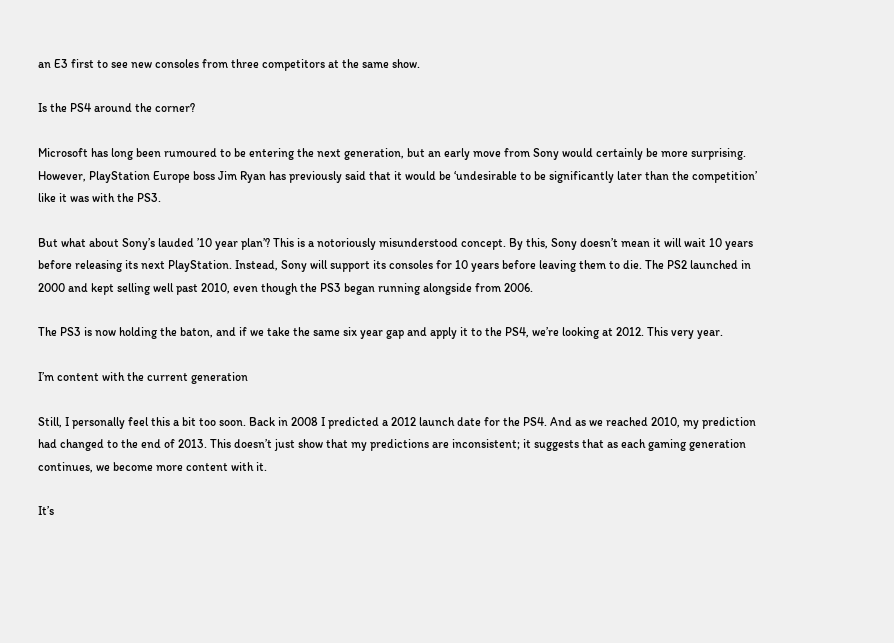an E3 first to see new consoles from three competitors at the same show.

Is the PS4 around the corner?

Microsoft has long been rumoured to be entering the next generation, but an early move from Sony would certainly be more surprising. However, PlayStation Europe boss Jim Ryan has previously said that it would be ‘undesirable to be significantly later than the competition’ like it was with the PS3.

But what about Sony’s lauded ’10 year plan’? This is a notoriously misunderstood concept. By this, Sony doesn’t mean it will wait 10 years before releasing its next PlayStation. Instead, Sony will support its consoles for 10 years before leaving them to die. The PS2 launched in 2000 and kept selling well past 2010, even though the PS3 began running alongside from 2006.

The PS3 is now holding the baton, and if we take the same six year gap and apply it to the PS4, we’re looking at 2012. This very year.

I’m content with the current generation

Still, I personally feel this a bit too soon. Back in 2008 I predicted a 2012 launch date for the PS4. And as we reached 2010, my prediction had changed to the end of 2013. This doesn’t just show that my predictions are inconsistent; it suggests that as each gaming generation continues, we become more content with it.

It’s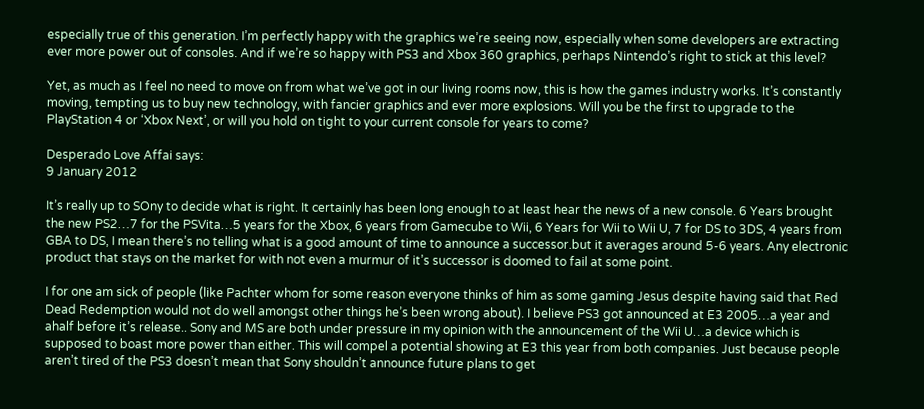especially true of this generation. I’m perfectly happy with the graphics we’re seeing now, especially when some developers are extracting ever more power out of consoles. And if we’re so happy with PS3 and Xbox 360 graphics, perhaps Nintendo’s right to stick at this level?

Yet, as much as I feel no need to move on from what we’ve got in our living rooms now, this is how the games industry works. It’s constantly moving, tempting us to buy new technology, with fancier graphics and ever more explosions. Will you be the first to upgrade to the PlayStation 4 or ‘Xbox Next’, or will you hold on tight to your current console for years to come?

Desperado Love Affai says:
9 January 2012

It’s really up to SOny to decide what is right. It certainly has been long enough to at least hear the news of a new console. 6 Years brought the new PS2…7 for the PSVita…5 years for the Xbox, 6 years from Gamecube to Wii, 6 Years for Wii to Wii U, 7 for DS to 3DS, 4 years from GBA to DS, I mean there’s no telling what is a good amount of time to announce a successor.but it averages around 5-6 years. Any electronic product that stays on the market for with not even a murmur of it’s successor is doomed to fail at some point.

I for one am sick of people (like Pachter whom for some reason everyone thinks of him as some gaming Jesus despite having said that Red Dead Redemption would not do well amongst other things he’s been wrong about). I believe PS3 got announced at E3 2005…a year and ahalf before it’s release.. Sony and MS are both under pressure in my opinion with the announcement of the Wii U…a device which is supposed to boast more power than either. This will compel a potential showing at E3 this year from both companies. Just because people aren’t tired of the PS3 doesn’t mean that Sony shouldn’t announce future plans to get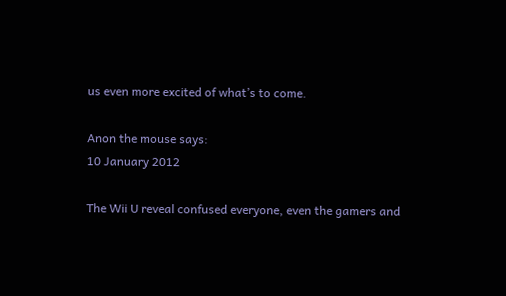us even more excited of what’s to come.

Anon the mouse says:
10 January 2012

The Wii U reveal confused everyone, even the gamers and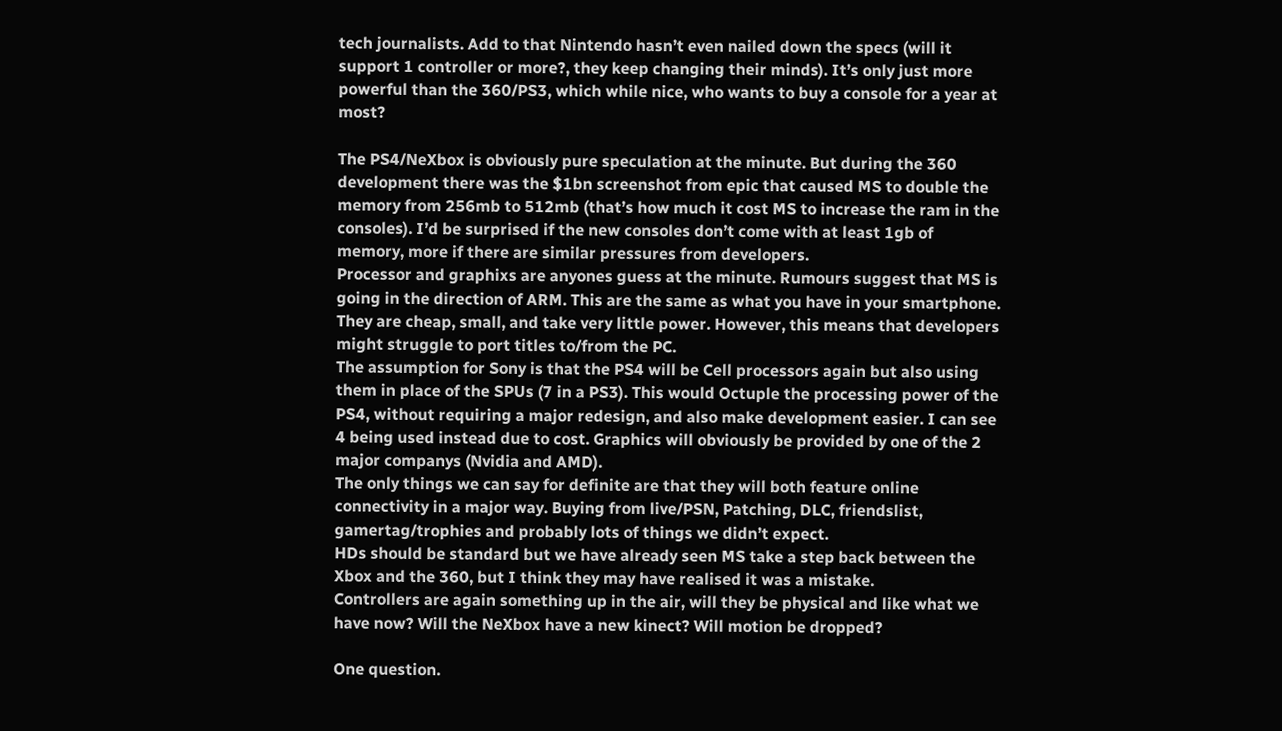tech journalists. Add to that Nintendo hasn’t even nailed down the specs (will it support 1 controller or more?, they keep changing their minds). It’s only just more powerful than the 360/PS3, which while nice, who wants to buy a console for a year at most?

The PS4/NeXbox is obviously pure speculation at the minute. But during the 360 development there was the $1bn screenshot from epic that caused MS to double the memory from 256mb to 512mb (that’s how much it cost MS to increase the ram in the consoles). I’d be surprised if the new consoles don’t come with at least 1gb of memory, more if there are similar pressures from developers.
Processor and graphixs are anyones guess at the minute. Rumours suggest that MS is going in the direction of ARM. This are the same as what you have in your smartphone. They are cheap, small, and take very little power. However, this means that developers might struggle to port titles to/from the PC.
The assumption for Sony is that the PS4 will be Cell processors again but also using them in place of the SPUs (7 in a PS3). This would Octuple the processing power of the PS4, without requiring a major redesign, and also make development easier. I can see 4 being used instead due to cost. Graphics will obviously be provided by one of the 2 major companys (Nvidia and AMD).
The only things we can say for definite are that they will both feature online connectivity in a major way. Buying from live/PSN, Patching, DLC, friendslist, gamertag/trophies and probably lots of things we didn’t expect.
HDs should be standard but we have already seen MS take a step back between the Xbox and the 360, but I think they may have realised it was a mistake.
Controllers are again something up in the air, will they be physical and like what we have now? Will the NeXbox have a new kinect? Will motion be dropped?

One question.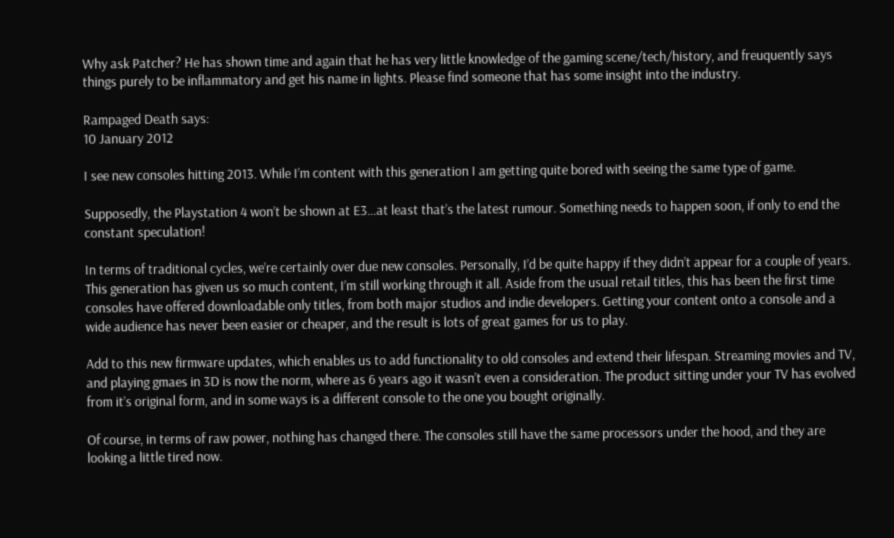Why ask Patcher? He has shown time and again that he has very little knowledge of the gaming scene/tech/history, and freuquently says things purely to be inflammatory and get his name in lights. Please find someone that has some insight into the industry.

Rampaged Death says:
10 January 2012

I see new consoles hitting 2013. While I’m content with this generation I am getting quite bored with seeing the same type of game.

Supposedly, the Playstation 4 won’t be shown at E3…at least that’s the latest rumour. Something needs to happen soon, if only to end the constant speculation!

In terms of traditional cycles, we’re certainly over due new consoles. Personally, I’d be quite happy if they didn’t appear for a couple of years. This generation has given us so much content, I’m still working through it all. Aside from the usual retail titles, this has been the first time consoles have offered downloadable only titles, from both major studios and indie developers. Getting your content onto a console and a wide audience has never been easier or cheaper, and the result is lots of great games for us to play.

Add to this new firmware updates, which enables us to add functionality to old consoles and extend their lifespan. Streaming movies and TV, and playing gmaes in 3D is now the norm, where as 6 years ago it wasn’t even a consideration. The product sitting under your TV has evolved from it’s original form, and in some ways is a different console to the one you bought originally.

Of course, in terms of raw power, nothing has changed there. The consoles still have the same processors under the hood, and they are looking a little tired now.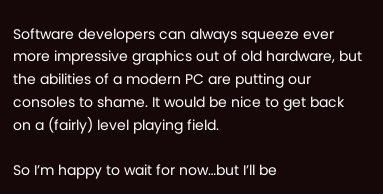Software developers can always squeeze ever more impressive graphics out of old hardware, but the abilities of a modern PC are putting our consoles to shame. It would be nice to get back on a (fairly) level playing field.

So I’m happy to wait for now…but I’ll be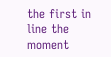the first in line the moment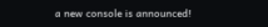a new console is announced!